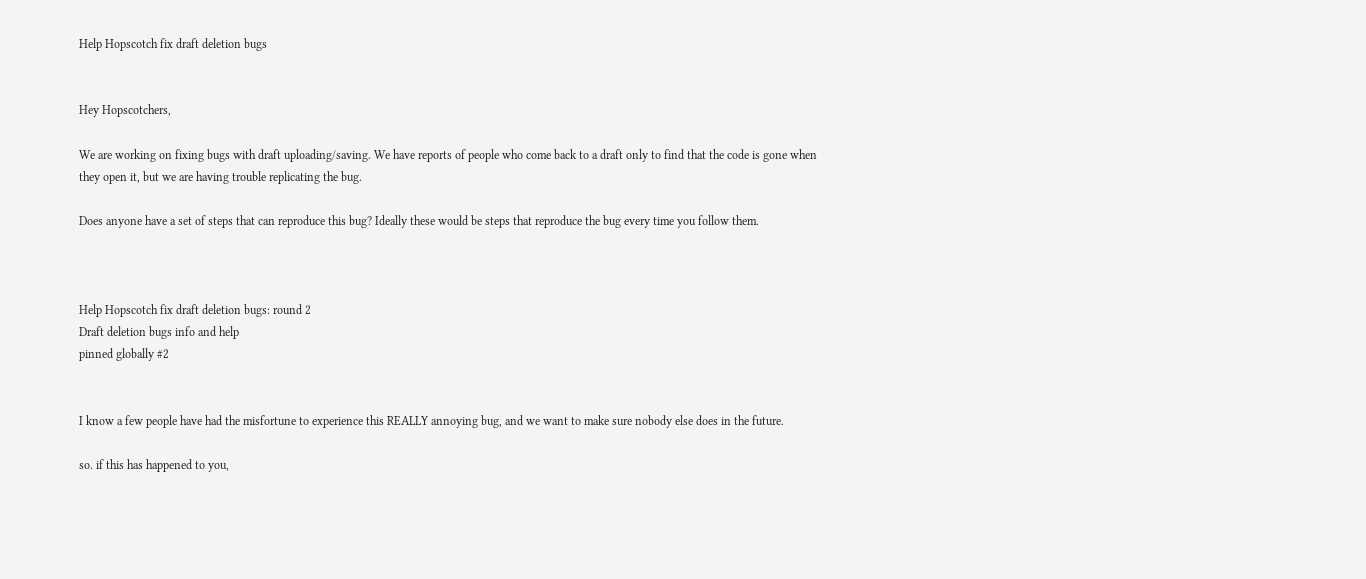Help Hopscotch fix draft deletion bugs


Hey Hopscotchers,

We are working on fixing bugs with draft uploading/saving. We have reports of people who come back to a draft only to find that the code is gone when they open it, but we are having trouble replicating the bug.

Does anyone have a set of steps that can reproduce this bug? Ideally these would be steps that reproduce the bug every time you follow them.



Help Hopscotch fix draft deletion bugs: round 2
Draft deletion bugs info and help
pinned globally #2


I know a few people have had the misfortune to experience this REALLY annoying bug, and we want to make sure nobody else does in the future.

so. if this has happened to you,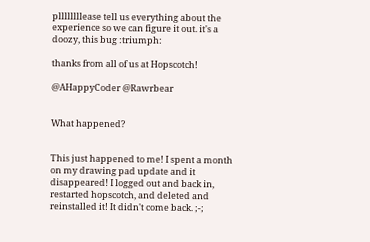pllllllllease tell us everything about the experience so we can figure it out. it's a doozy, this bug :triumph:

thanks from all of us at Hopscotch!

@AHappyCoder @Rawrbear


What happened?


This just happened to me! I spent a month on my drawing pad update and it disappeared! I logged out and back in, restarted hopscotch, and deleted and reinstalled it! It didn't come back. ;-;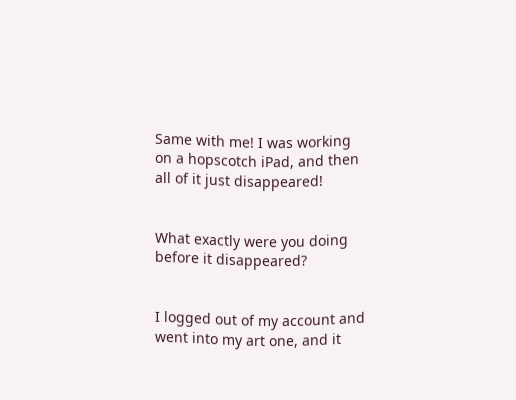Same with me! I was working on a hopscotch iPad, and then all of it just disappeared!


What exactly were you doing before it disappeared?


I logged out of my account and went into my art one, and it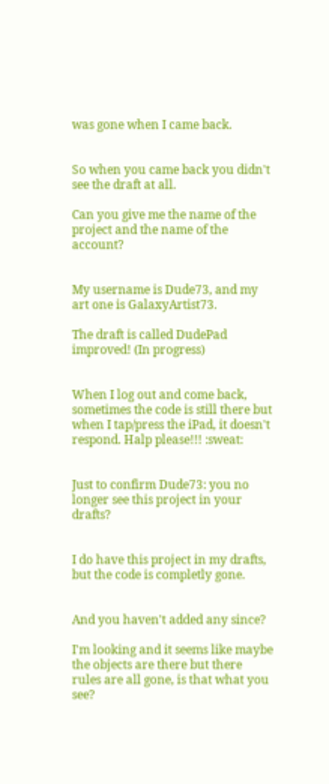was gone when I came back.


So when you came back you didn't see the draft at all.

Can you give me the name of the project and the name of the account?


My username is Dude73, and my art one is GalaxyArtist73.

The draft is called DudePad improved! (In progress)


When I log out and come back, sometimes the code is still there but when I tap/press the iPad, it doesn't respond. Halp please!!! :sweat:


Just to confirm Dude73: you no longer see this project in your drafts?


I do have this project in my drafts, but the code is completly gone.


And you haven't added any since?

I'm looking and it seems like maybe the objects are there but there rules are all gone, is that what you see?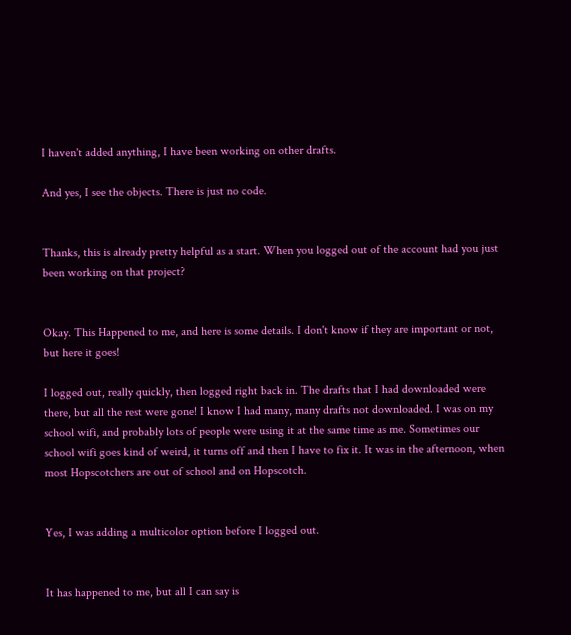I haven't added anything, I have been working on other drafts.

And yes, I see the objects. There is just no code.


Thanks, this is already pretty helpful as a start. When you logged out of the account had you just been working on that project?


Okay. This Happened to me, and here is some details. I don't know if they are important or not, but here it goes!

I logged out, really quickly, then logged right back in. The drafts that I had downloaded were there, but all the rest were gone! I know I had many, many drafts not downloaded. I was on my school wifi, and probably lots of people were using it at the same time as me. Sometimes our school wifi goes kind of weird, it turns off and then I have to fix it. It was in the afternoon, when most Hopscotchers are out of school and on Hopscotch.


Yes, I was adding a multicolor option before I logged out.


It has happened to me, but all I can say is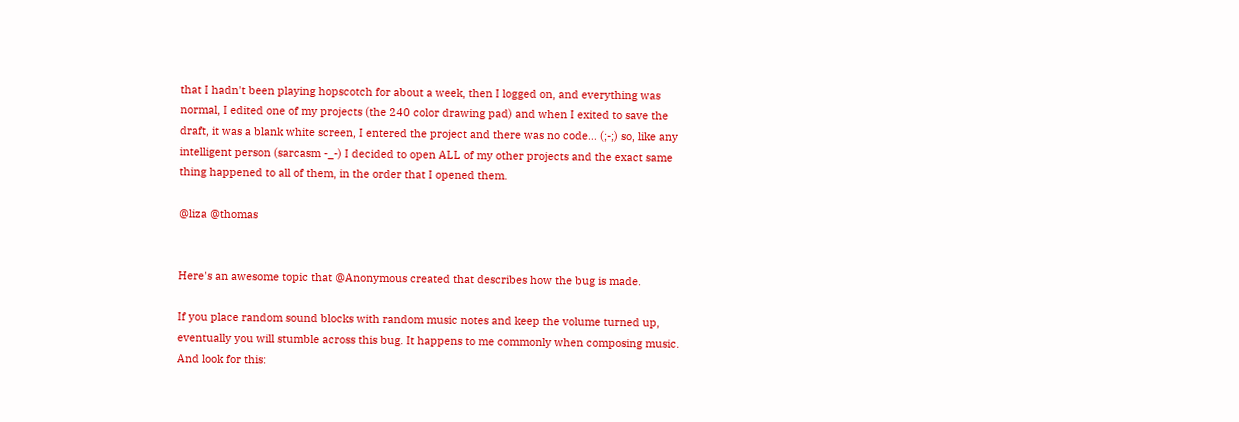that I hadn't been playing hopscotch for about a week, then I logged on, and everything was normal, I edited one of my projects (the 240 color drawing pad) and when I exited to save the draft, it was a blank white screen, I entered the project and there was no code... (;-;) so, like any intelligent person (sarcasm -_-) I decided to open ALL of my other projects and the exact same thing happened to all of them, in the order that I opened them.

@liza @thomas


Here's an awesome topic that @Anonymous created that describes how the bug is made.

If you place random sound blocks with random music notes and keep the volume turned up, eventually you will stumble across this bug. It happens to me commonly when composing music. And look for this: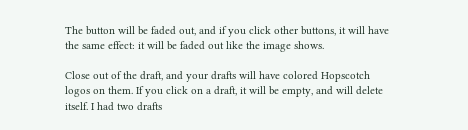The button will be faded out, and if you click other buttons, it will have the same effect: it will be faded out like the image shows.

Close out of the draft, and your drafts will have colored Hopscotch logos on them. If you click on a draft, it will be empty, and will delete itself. I had two drafts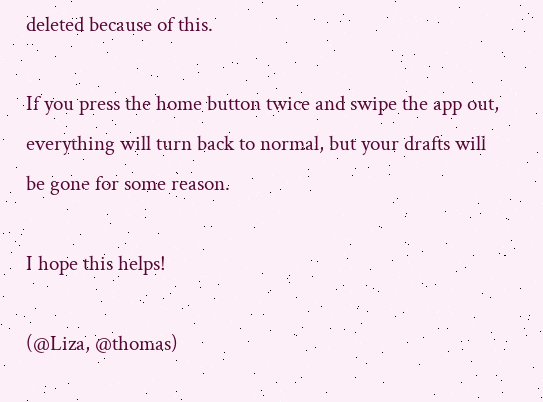deleted because of this.

If you press the home button twice and swipe the app out, everything will turn back to normal, but your drafts will be gone for some reason.

I hope this helps!

(@Liza, @thomas)